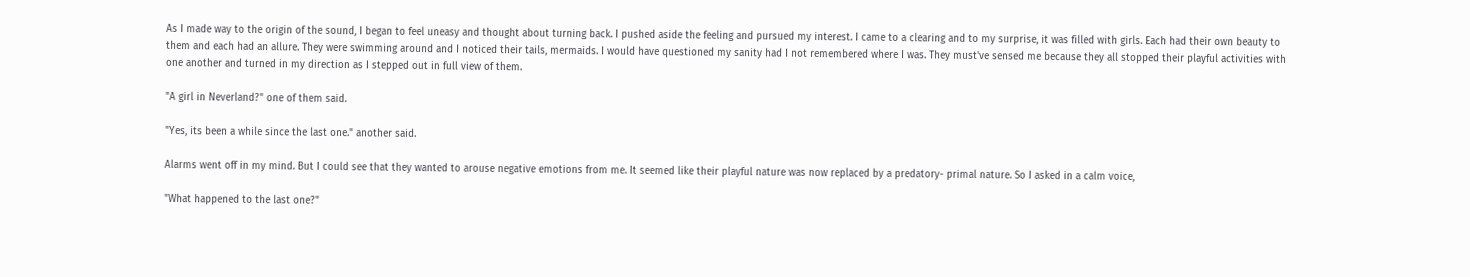As I made way to the origin of the sound, I began to feel uneasy and thought about turning back. I pushed aside the feeling and pursued my interest. I came to a clearing and to my surprise, it was filled with girls. Each had their own beauty to them and each had an allure. They were swimming around and I noticed their tails, mermaids. I would have questioned my sanity had I not remembered where I was. They must've sensed me because they all stopped their playful activities with one another and turned in my direction as I stepped out in full view of them.

"A girl in Neverland?" one of them said.

"Yes, its been a while since the last one." another said.

Alarms went off in my mind. But I could see that they wanted to arouse negative emotions from me. It seemed like their playful nature was now replaced by a predatory- primal nature. So I asked in a calm voice,

"What happened to the last one?"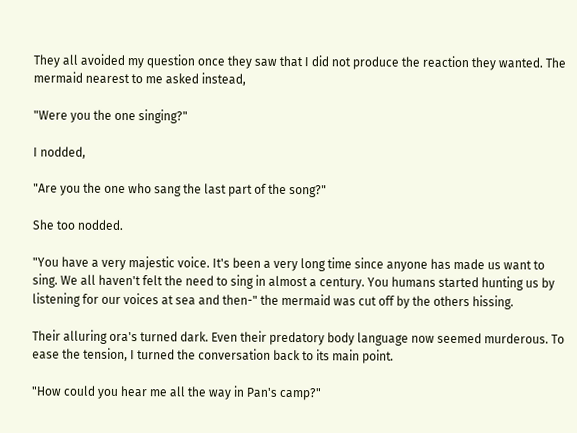They all avoided my question once they saw that I did not produce the reaction they wanted. The mermaid nearest to me asked instead,

"Were you the one singing?"

I nodded,

"Are you the one who sang the last part of the song?"

She too nodded.

"You have a very majestic voice. It's been a very long time since anyone has made us want to sing. We all haven't felt the need to sing in almost a century. You humans started hunting us by listening for our voices at sea and then-" the mermaid was cut off by the others hissing.

Their alluring ora's turned dark. Even their predatory body language now seemed murderous. To ease the tension, I turned the conversation back to its main point.

"How could you hear me all the way in Pan's camp?"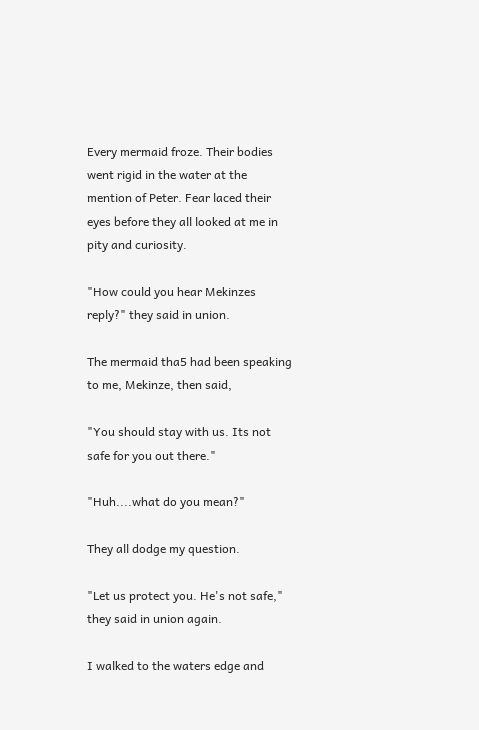Every mermaid froze. Their bodies went rigid in the water at the mention of Peter. Fear laced their eyes before they all looked at me in pity and curiosity.

"How could you hear Mekinzes reply?" they said in union.

The mermaid tha5 had been speaking to me, Mekinze, then said,

"You should stay with us. Its not safe for you out there."

"Huh....what do you mean?"

They all dodge my question.

"Let us protect you. He's not safe," they said in union again.

I walked to the waters edge and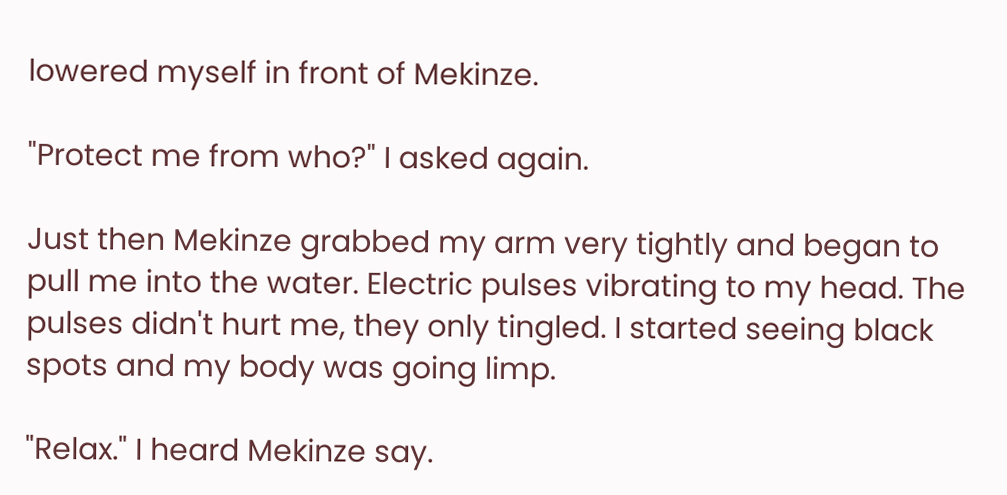lowered myself in front of Mekinze.

"Protect me from who?" I asked again.

Just then Mekinze grabbed my arm very tightly and began to pull me into the water. Electric pulses vibrating to my head. The pulses didn't hurt me, they only tingled. I started seeing black spots and my body was going limp.

"Relax." I heard Mekinze say.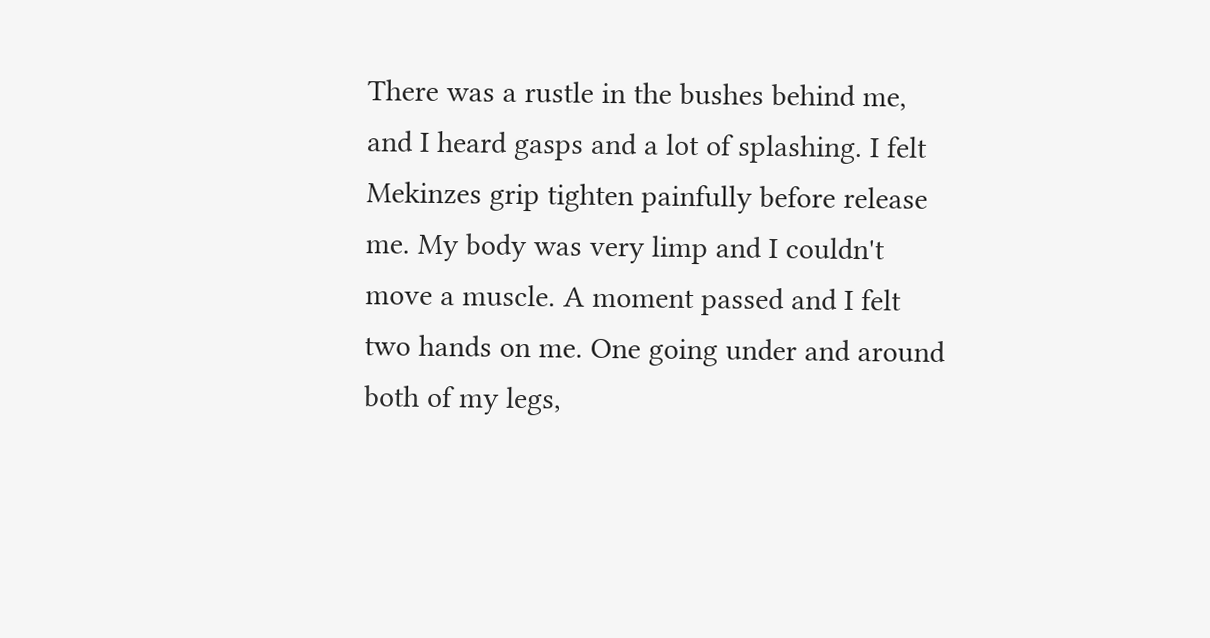There was a rustle in the bushes behind me, and I heard gasps and a lot of splashing. I felt Mekinzes grip tighten painfully before release me. My body was very limp and I couldn't move a muscle. A moment passed and I felt two hands on me. One going under and around both of my legs,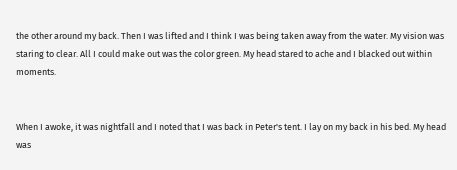the other around my back. Then I was lifted and I think I was being taken away from the water. My vision was staring to clear. All I could make out was the color green. My head stared to ache and I blacked out within moments.


When I awoke, it was nightfall and I noted that I was back in Peter's tent. I lay on my back in his bed. My head was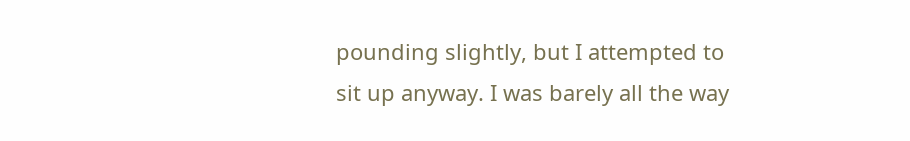pounding slightly, but I attempted to sit up anyway. I was barely all the way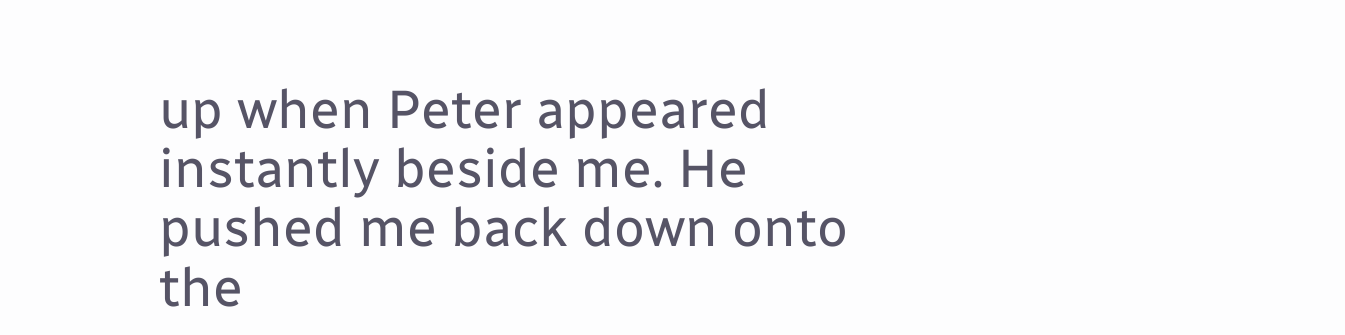up when Peter appeared instantly beside me. He pushed me back down onto the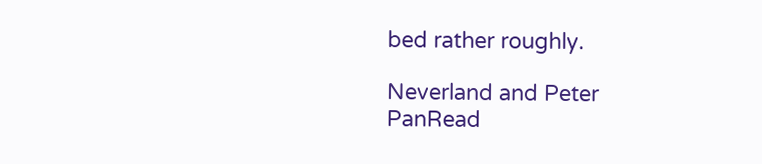bed rather roughly.

Neverland and Peter PanRead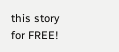this story for FREE!